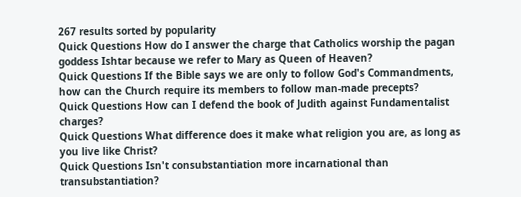267 results sorted by popularity
Quick Questions How do I answer the charge that Catholics worship the pagan goddess Ishtar because we refer to Mary as Queen of Heaven?
Quick Questions If the Bible says we are only to follow God's Commandments, how can the Church require its members to follow man-made precepts?
Quick Questions How can I defend the book of Judith against Fundamentalist charges?
Quick Questions What difference does it make what religion you are, as long as you live like Christ?
Quick Questions Isn't consubstantiation more incarnational than transubstantiation?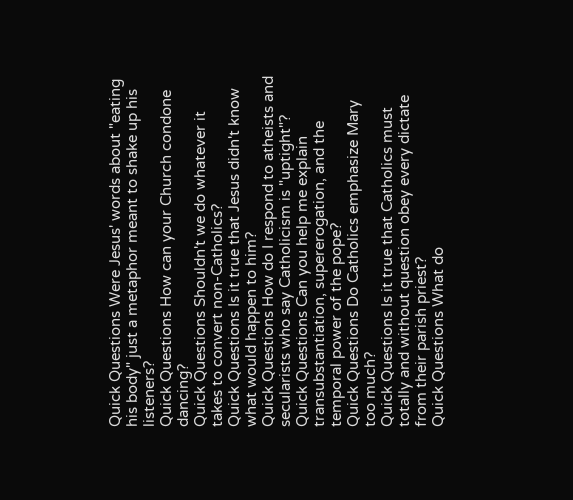Quick Questions Were Jesus' words about "eating his body" just a metaphor meant to shake up his listeners?
Quick Questions How can your Church condone dancing?
Quick Questions Shouldn't we do whatever it takes to convert non-Catholics?
Quick Questions Is it true that Jesus didn't know what would happen to him?
Quick Questions How do I respond to atheists and secularists who say Catholicism is "uptight"?
Quick Questions Can you help me explain transubstantiation, supererogation, and the temporal power of the pope?
Quick Questions Do Catholics emphasize Mary too much?
Quick Questions Is it true that Catholics must totally and without question obey every dictate from their parish priest?
Quick Questions What do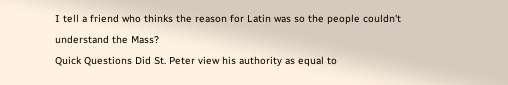I tell a friend who thinks the reason for Latin was so the people couldn't understand the Mass?
Quick Questions Did St. Peter view his authority as equal to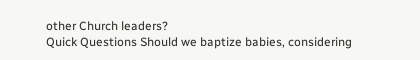other Church leaders?
Quick Questions Should we baptize babies, considering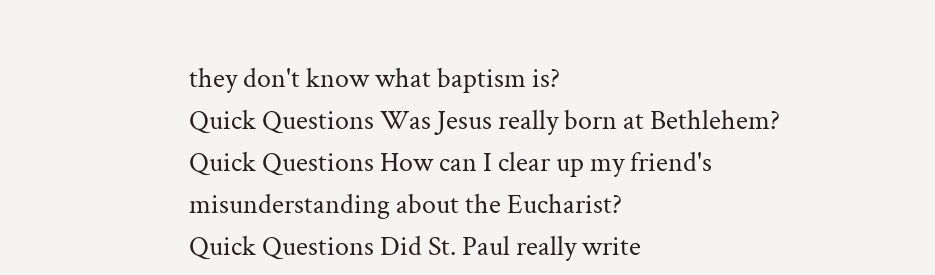they don't know what baptism is?
Quick Questions Was Jesus really born at Bethlehem?
Quick Questions How can I clear up my friend's misunderstanding about the Eucharist?
Quick Questions Did St. Paul really write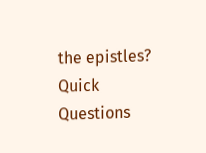the epistles?
Quick Questions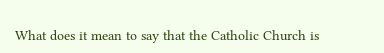What does it mean to say that the Catholic Church is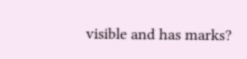visible and has marks?